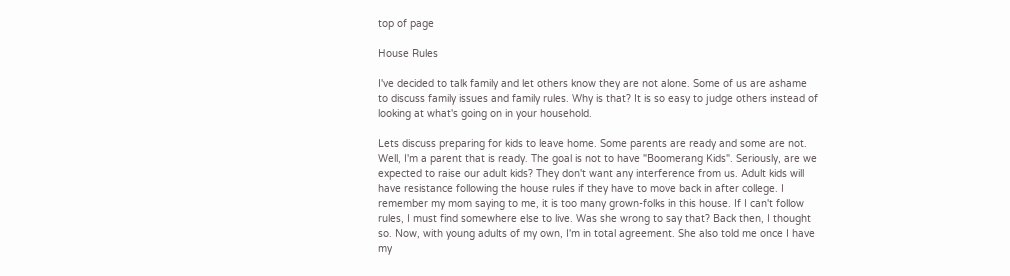top of page

House Rules

I've decided to talk family and let others know they are not alone. Some of us are ashame to discuss family issues and family rules. Why is that? It is so easy to judge others instead of looking at what's going on in your household.

Lets discuss preparing for kids to leave home. Some parents are ready and some are not. Well, I'm a parent that is ready. The goal is not to have "Boomerang Kids". Seriously, are we expected to raise our adult kids? They don't want any interference from us. Adult kids will have resistance following the house rules if they have to move back in after college. I remember my mom saying to me, it is too many grown-folks in this house. If I can't follow rules, I must find somewhere else to live. Was she wrong to say that? Back then, I thought so. Now, with young adults of my own, I'm in total agreement. She also told me once I have my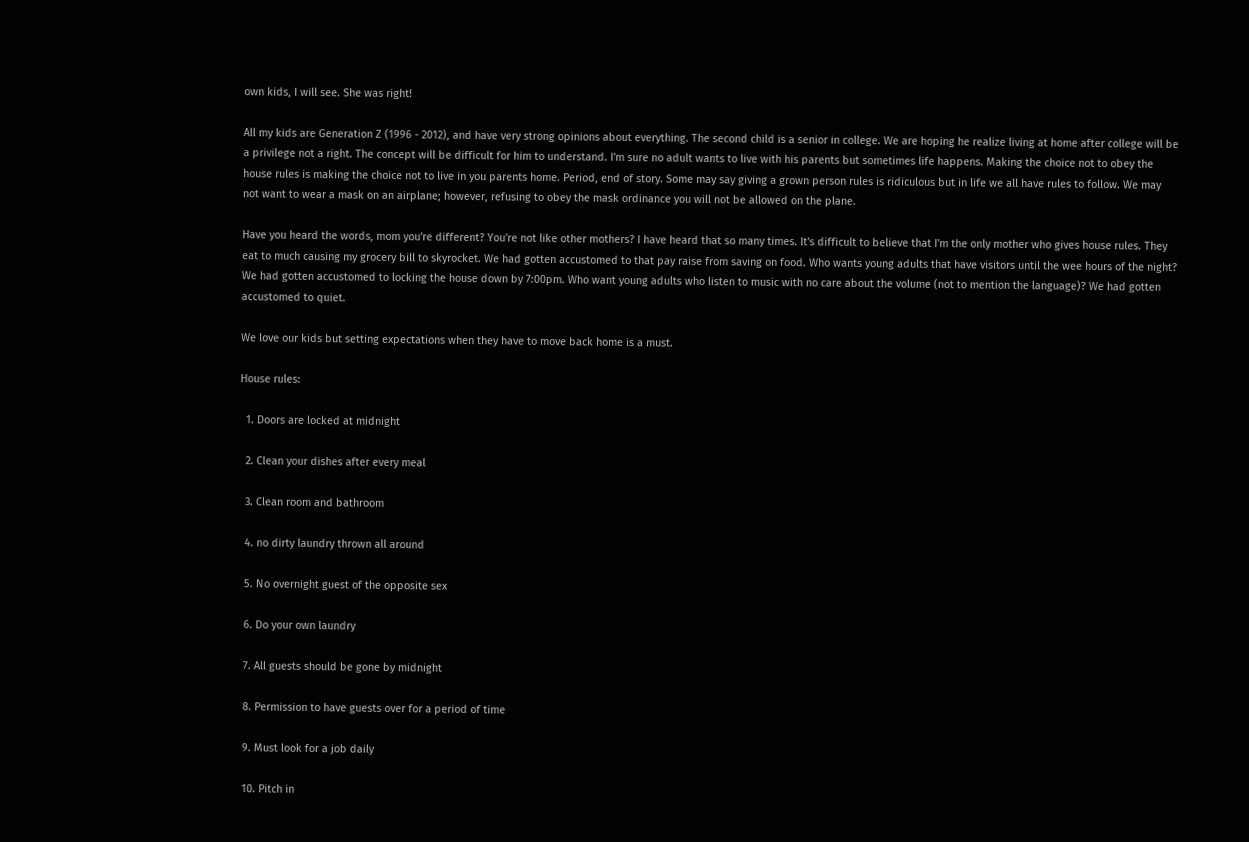own kids, I will see. She was right!

All my kids are Generation Z (1996 - 2012), and have very strong opinions about everything. The second child is a senior in college. We are hoping he realize living at home after college will be a privilege not a right. The concept will be difficult for him to understand. I'm sure no adult wants to live with his parents but sometimes life happens. Making the choice not to obey the house rules is making the choice not to live in you parents home. Period, end of story. Some may say giving a grown person rules is ridiculous but in life we all have rules to follow. We may not want to wear a mask on an airplane; however, refusing to obey the mask ordinance you will not be allowed on the plane.

Have you heard the words, mom you're different? You're not like other mothers? I have heard that so many times. It's difficult to believe that I'm the only mother who gives house rules. They eat to much causing my grocery bill to skyrocket. We had gotten accustomed to that pay raise from saving on food. Who wants young adults that have visitors until the wee hours of the night? We had gotten accustomed to locking the house down by 7:00pm. Who want young adults who listen to music with no care about the volume (not to mention the language)? We had gotten accustomed to quiet.

We love our kids but setting expectations when they have to move back home is a must.

House rules:

  1. Doors are locked at midnight

  2. Clean your dishes after every meal

  3. Clean room and bathroom

  4. no dirty laundry thrown all around

  5. No overnight guest of the opposite sex

  6. Do your own laundry

  7. All guests should be gone by midnight

  8. Permission to have guests over for a period of time

  9. Must look for a job daily

  10. Pitch in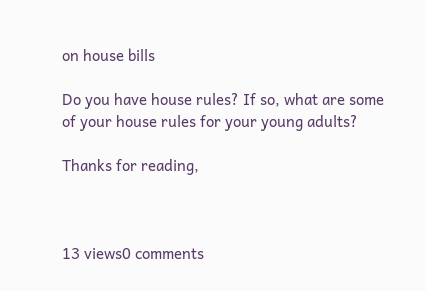on house bills

Do you have house rules? If so, what are some of your house rules for your young adults?

Thanks for reading,



13 views0 comments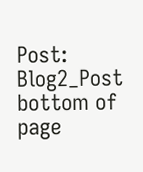Post: Blog2_Post
bottom of page